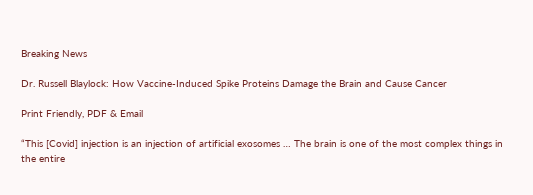Breaking News

Dr. Russell Blaylock: How Vaccine-Induced Spike Proteins Damage the Brain and Cause Cancer

Print Friendly, PDF & Email

“This [Covid] injection is an injection of artificial exosomes … The brain is one of the most complex things in the entire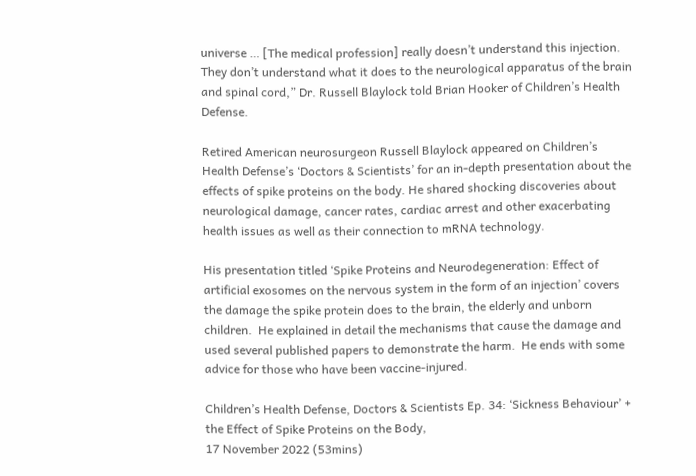universe … [The medical profession] really doesn’t understand this injection.  They don’t understand what it does to the neurological apparatus of the brain and spinal cord,” Dr. Russell Blaylock told Brian Hooker of Children’s Health Defense.

Retired American neurosurgeon Russell Blaylock appeared on Children’s Health Defense’s ‘Doctors & Scientists’ for an in-depth presentation about the effects of spike proteins on the body. He shared shocking discoveries about neurological damage, cancer rates, cardiac arrest and other exacerbating health issues as well as their connection to mRNA technology.

His presentation titled ‘Spike Proteins and Neurodegeneration: Effect of artificial exosomes on the nervous system in the form of an injection’ covers the damage the spike protein does to the brain, the elderly and unborn children.  He explained in detail the mechanisms that cause the damage and used several published papers to demonstrate the harm.  He ends with some advice for those who have been vaccine-injured.

Children’s Health Defense, Doctors & Scientists Ep. 34: ‘Sickness Behaviour’ + the Effect of Spike Proteins on the Body,
17 November 2022 (53mins)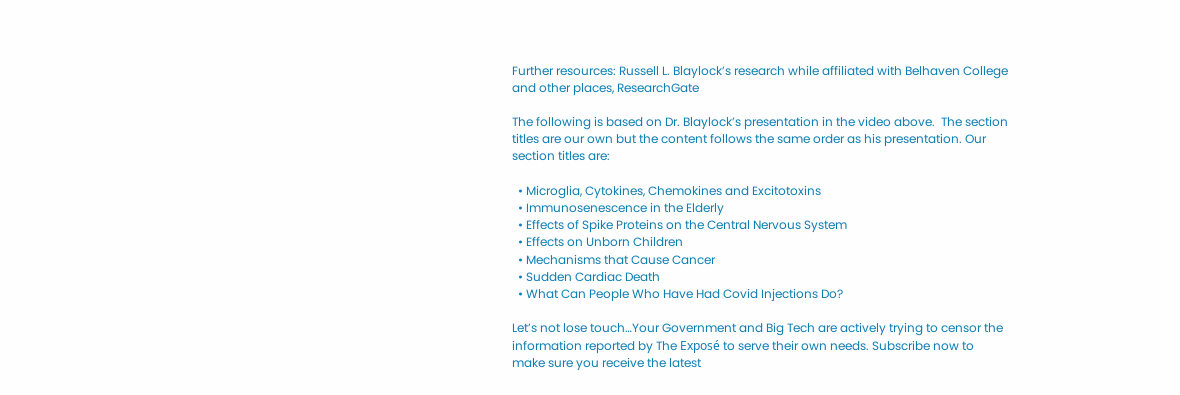Further resources: Russell L. Blaylock’s research while affiliated with Belhaven College and other places, ResearchGate

The following is based on Dr. Blaylock’s presentation in the video above.  The section titles are our own but the content follows the same order as his presentation. Our section titles are:

  • Microglia, Cytokines, Chemokines and Excitotoxins
  • Immunosenescence in the Elderly
  • Effects of Spike Proteins on the Central Nervous System
  • Effects on Unborn Children
  • Mechanisms that Cause Cancer
  • Sudden Cardiac Death
  • What Can People Who Have Had Covid Injections Do?

Let’s not lose touch…Your Government and Big Tech are actively trying to censor the information reported by The Exposé to serve their own needs. Subscribe now to make sure you receive the latest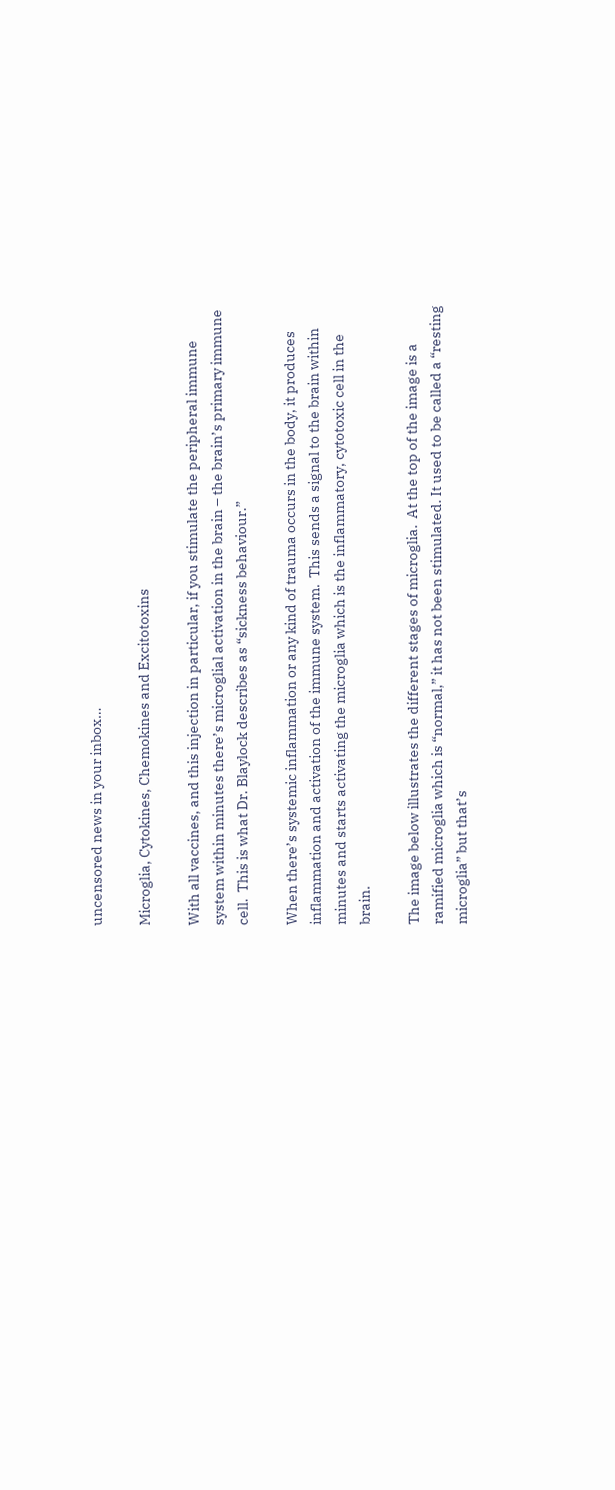uncensored news in your inbox…

Microglia, Cytokines, Chemokines and Excitotoxins

With all vaccines, and this injection in particular, if you stimulate the peripheral immune system within minutes there’s microglial activation in the brain – the brain’s primary immune cell.  This is what Dr. Blaylock describes as “sickness behaviour.”

When there’s systemic inflammation or any kind of trauma occurs in the body, it produces inflammation and activation of the immune system.  This sends a signal to the brain within minutes and starts activating the microglia which is the inflammatory, cytotoxic cell in the brain.

The image below illustrates the different stages of microglia.  At the top of the image is a ramified microglia which is “normal,” it has not been stimulated. It used to be called a “resting microglia” but that’s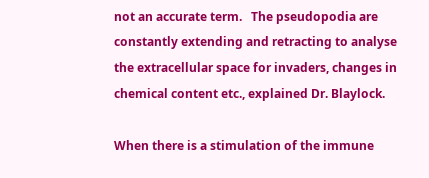not an accurate term.   The pseudopodia are constantly extending and retracting to analyse the extracellular space for invaders, changes in chemical content etc., explained Dr. Blaylock.

When there is a stimulation of the immune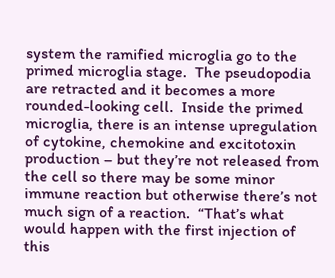system the ramified microglia go to the primed microglia stage.  The pseudopodia are retracted and it becomes a more rounded-looking cell.  Inside the primed microglia, there is an intense upregulation of cytokine, chemokine and excitotoxin production – but they’re not released from the cell so there may be some minor immune reaction but otherwise there’s not much sign of a reaction.  “That’s what would happen with the first injection of this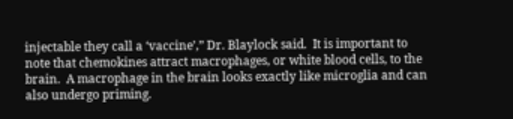injectable they call a ‘vaccine’,” Dr. Blaylock said.  It is important to note that chemokines attract macrophages, or white blood cells, to the brain.  A macrophage in the brain looks exactly like microglia and can also undergo priming.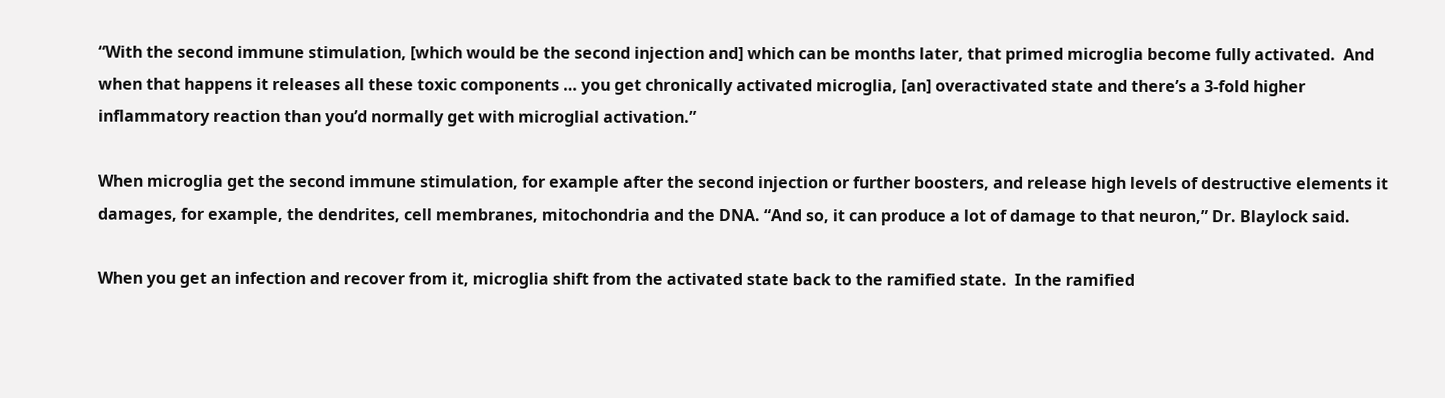“With the second immune stimulation, [which would be the second injection and] which can be months later, that primed microglia become fully activated.  And when that happens it releases all these toxic components … you get chronically activated microglia, [an] overactivated state and there’s a 3-fold higher inflammatory reaction than you’d normally get with microglial activation.”

When microglia get the second immune stimulation, for example after the second injection or further boosters, and release high levels of destructive elements it damages, for example, the dendrites, cell membranes, mitochondria and the DNA. “And so, it can produce a lot of damage to that neuron,” Dr. Blaylock said.

When you get an infection and recover from it, microglia shift from the activated state back to the ramified state.  In the ramified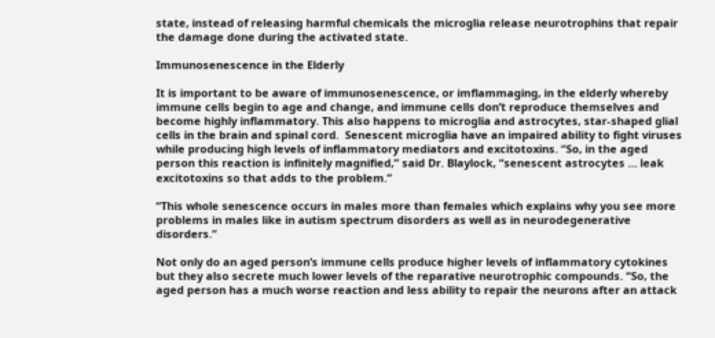state, instead of releasing harmful chemicals the microglia release neurotrophins that repair the damage done during the activated state.

Immunosenescence in the Elderly

It is important to be aware of immunosenescence, or imflammaging, in the elderly whereby immune cells begin to age and change, and immune cells don’t reproduce themselves and become highly inflammatory. This also happens to microglia and astrocytes, star-shaped glial cells in the brain and spinal cord.  Senescent microglia have an impaired ability to fight viruses while producing high levels of inflammatory mediators and excitotoxins. “So, in the aged person this reaction is infinitely magnified,” said Dr. Blaylock, “senescent astrocytes … leak excitotoxins so that adds to the problem.”

“This whole senescence occurs in males more than females which explains why you see more problems in males like in autism spectrum disorders as well as in neurodegenerative disorders.”

Not only do an aged person’s immune cells produce higher levels of inflammatory cytokines but they also secrete much lower levels of the reparative neurotrophic compounds. “So, the aged person has a much worse reaction and less ability to repair the neurons after an attack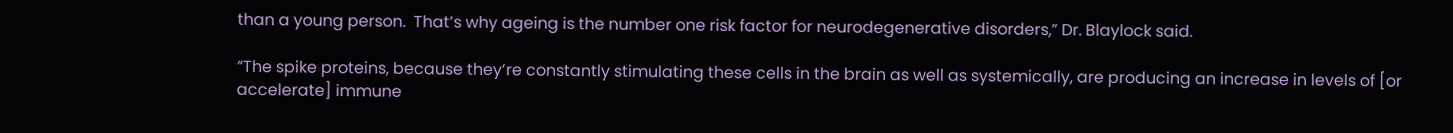than a young person.  That’s why ageing is the number one risk factor for neurodegenerative disorders,” Dr. Blaylock said.

“The spike proteins, because they’re constantly stimulating these cells in the brain as well as systemically, are producing an increase in levels of [or accelerate] immune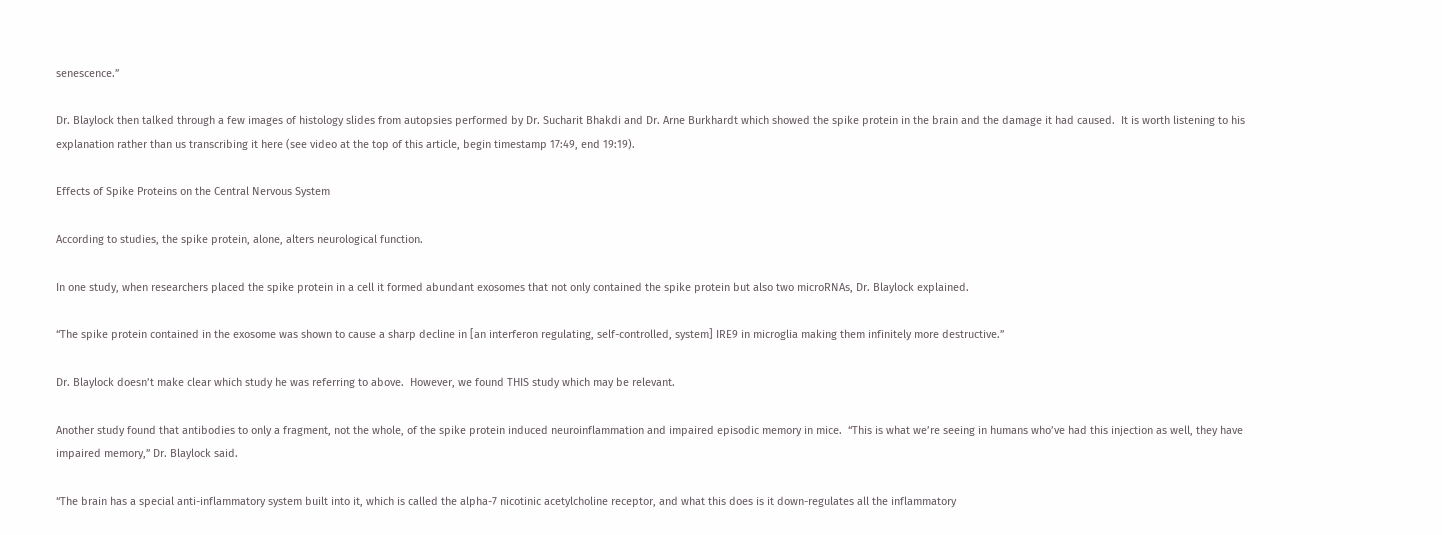senescence.”

Dr. Blaylock then talked through a few images of histology slides from autopsies performed by Dr. Sucharit Bhakdi and Dr. Arne Burkhardt which showed the spike protein in the brain and the damage it had caused.  It is worth listening to his explanation rather than us transcribing it here (see video at the top of this article, begin timestamp 17:49, end 19:19).

Effects of Spike Proteins on the Central Nervous System

According to studies, the spike protein, alone, alters neurological function.

In one study, when researchers placed the spike protein in a cell it formed abundant exosomes that not only contained the spike protein but also two microRNAs, Dr. Blaylock explained.

“The spike protein contained in the exosome was shown to cause a sharp decline in [an interferon regulating, self-controlled, system] IRE9 in microglia making them infinitely more destructive.”

Dr. Blaylock doesn’t make clear which study he was referring to above.  However, we found THIS study which may be relevant.

Another study found that antibodies to only a fragment, not the whole, of the spike protein induced neuroinflammation and impaired episodic memory in mice.  “This is what we’re seeing in humans who’ve had this injection as well, they have impaired memory,” Dr. Blaylock said.

“The brain has a special anti-inflammatory system built into it, which is called the alpha-7 nicotinic acetylcholine receptor, and what this does is it down-regulates all the inflammatory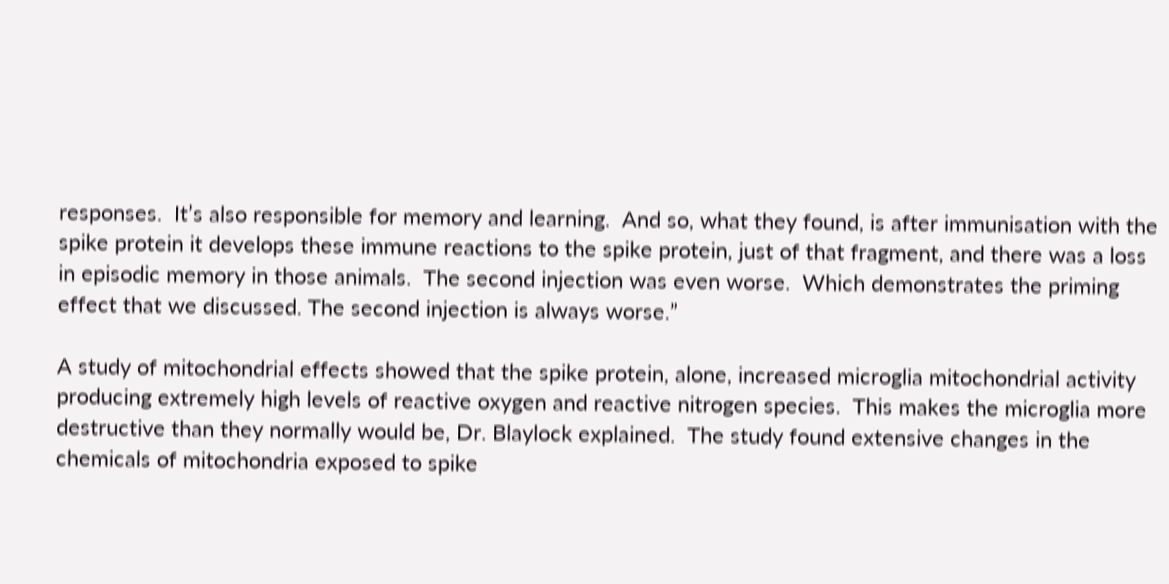responses.  It’s also responsible for memory and learning.  And so, what they found, is after immunisation with the spike protein it develops these immune reactions to the spike protein, just of that fragment, and there was a loss in episodic memory in those animals.  The second injection was even worse.  Which demonstrates the priming effect that we discussed. The second injection is always worse.”

A study of mitochondrial effects showed that the spike protein, alone, increased microglia mitochondrial activity producing extremely high levels of reactive oxygen and reactive nitrogen species.  This makes the microglia more destructive than they normally would be, Dr. Blaylock explained.  The study found extensive changes in the chemicals of mitochondria exposed to spike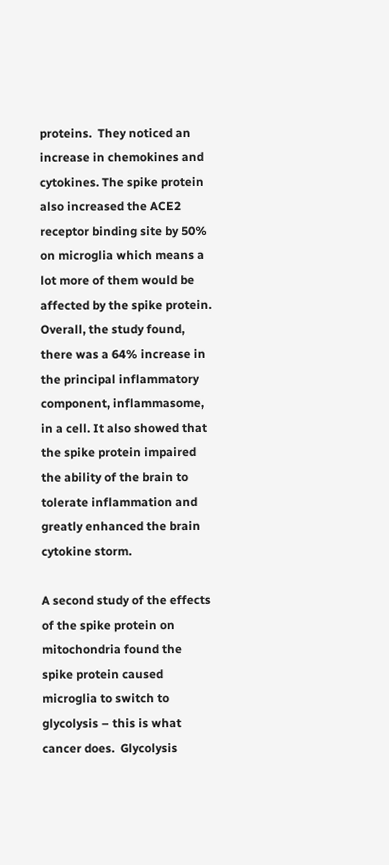proteins.  They noticed an increase in chemokines and cytokines. The spike protein also increased the ACE2 receptor binding site by 50% on microglia which means a lot more of them would be affected by the spike protein.  Overall, the study found, there was a 64% increase in the principal inflammatory component, inflammasome, in a cell. It also showed that the spike protein impaired the ability of the brain to tolerate inflammation and greatly enhanced the brain cytokine storm.

A second study of the effects of the spike protein on mitochondria found the spike protein caused microglia to switch to glycolysis – this is what cancer does.  Glycolysis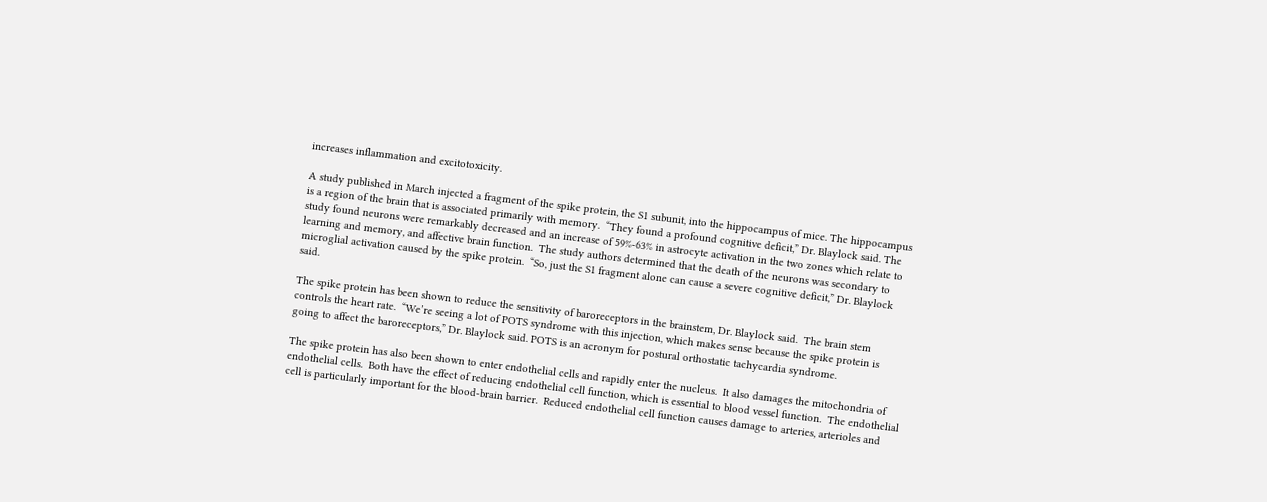increases inflammation and excitotoxicity.

A study published in March injected a fragment of the spike protein, the S1 subunit, into the hippocampus of mice. The hippocampus is a region of the brain that is associated primarily with memory.  “They found a profound cognitive deficit,” Dr. Blaylock said. The study found neurons were remarkably decreased and an increase of 59%-63% in astrocyte activation in the two zones which relate to learning and memory, and affective brain function.  The study authors determined that the death of the neurons was secondary to microglial activation caused by the spike protein.  “So, just the S1 fragment alone can cause a severe cognitive deficit,” Dr. Blaylock said.

The spike protein has been shown to reduce the sensitivity of baroreceptors in the brainstem, Dr. Blaylock said.  The brain stem controls the heart rate.  “We’re seeing a lot of POTS syndrome with this injection, which makes sense because the spike protein is going to affect the baroreceptors,” Dr. Blaylock said. POTS is an acronym for postural orthostatic tachycardia syndrome.

The spike protein has also been shown to enter endothelial cells and rapidly enter the nucleus.  It also damages the mitochondria of endothelial cells.  Both have the effect of reducing endothelial cell function, which is essential to blood vessel function.  The endothelial cell is particularly important for the blood-brain barrier.  Reduced endothelial cell function causes damage to arteries, arterioles and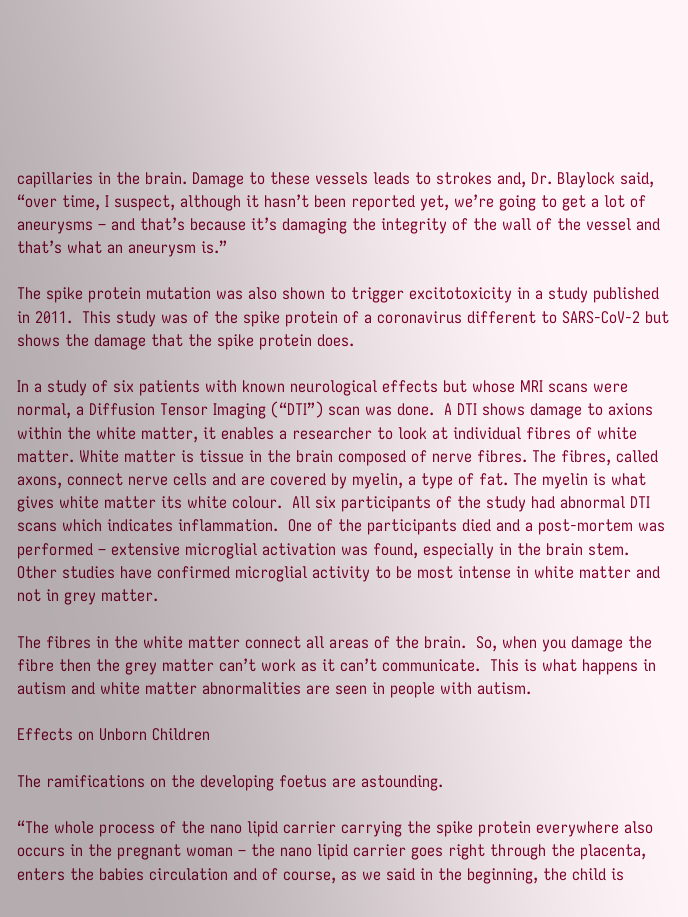capillaries in the brain. Damage to these vessels leads to strokes and, Dr. Blaylock said, “over time, I suspect, although it hasn’t been reported yet, we’re going to get a lot of aneurysms – and that’s because it’s damaging the integrity of the wall of the vessel and that’s what an aneurysm is.”

The spike protein mutation was also shown to trigger excitotoxicity in a study published in 2011.  This study was of the spike protein of a coronavirus different to SARS-CoV-2 but shows the damage that the spike protein does.

In a study of six patients with known neurological effects but whose MRI scans were normal, a Diffusion Tensor Imaging (“DTI”) scan was done.  A DTI shows damage to axions within the white matter, it enables a researcher to look at individual fibres of white matter. White matter is tissue in the brain composed of nerve fibres. The fibres, called axons, connect nerve cells and are covered by myelin, a type of fat. The myelin is what gives white matter its white colour.  All six participants of the study had abnormal DTI scans which indicates inflammation.  One of the participants died and a post-mortem was performed – extensive microglial activation was found, especially in the brain stem.  Other studies have confirmed microglial activity to be most intense in white matter and not in grey matter.

The fibres in the white matter connect all areas of the brain.  So, when you damage the fibre then the grey matter can’t work as it can’t communicate.  This is what happens in autism and white matter abnormalities are seen in people with autism.

Effects on Unborn Children

The ramifications on the developing foetus are astounding.

“The whole process of the nano lipid carrier carrying the spike protein everywhere also occurs in the pregnant woman – the nano lipid carrier goes right through the placenta, enters the babies circulation and of course, as we said in the beginning, the child is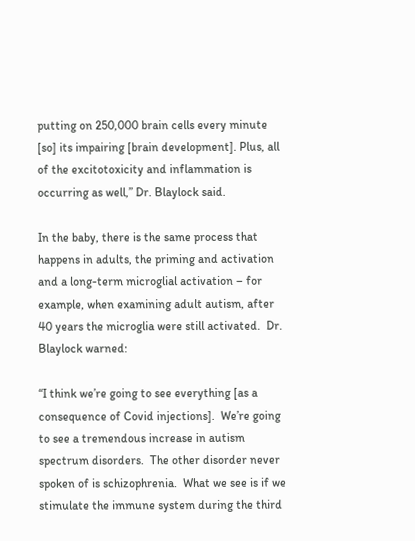putting on 250,000 brain cells every minute [so] its impairing [brain development]. Plus, all of the excitotoxicity and inflammation is occurring as well,” Dr. Blaylock said.

In the baby, there is the same process that happens in adults, the priming and activation and a long-term microglial activation – for example, when examining adult autism, after 40 years the microglia were still activated.  Dr. Blaylock warned:

“I think we’re going to see everything [as a consequence of Covid injections].  We’re going to see a tremendous increase in autism spectrum disorders.  The other disorder never spoken of is schizophrenia.  What we see is if we stimulate the immune system during the third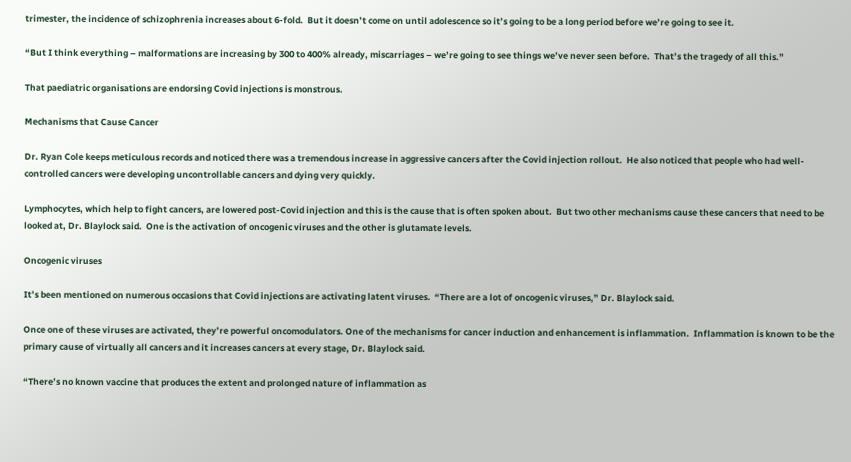trimester, the incidence of schizophrenia increases about 6-fold.  But it doesn’t come on until adolescence so it’s going to be a long period before we’re going to see it.

“But I think everything – malformations are increasing by 300 to 400% already, miscarriages – we’re going to see things we’ve never seen before.  That’s the tragedy of all this.”

That paediatric organisations are endorsing Covid injections is monstrous.

Mechanisms that Cause Cancer

Dr. Ryan Cole keeps meticulous records and noticed there was a tremendous increase in aggressive cancers after the Covid injection rollout.  He also noticed that people who had well-controlled cancers were developing uncontrollable cancers and dying very quickly.

Lymphocytes, which help to fight cancers, are lowered post-Covid injection and this is the cause that is often spoken about.  But two other mechanisms cause these cancers that need to be looked at, Dr. Blaylock said.  One is the activation of oncogenic viruses and the other is glutamate levels.

Oncogenic viruses

It’s been mentioned on numerous occasions that Covid injections are activating latent viruses.  “There are a lot of oncogenic viruses,” Dr. Blaylock said.

Once one of these viruses are activated, they’re powerful oncomodulators. One of the mechanisms for cancer induction and enhancement is inflammation.  Inflammation is known to be the primary cause of virtually all cancers and it increases cancers at every stage, Dr. Blaylock said.

“There’s no known vaccine that produces the extent and prolonged nature of inflammation as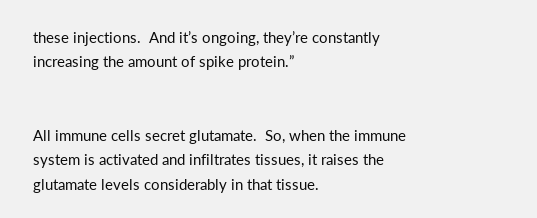these injections.  And it’s ongoing, they’re constantly increasing the amount of spike protein.”


All immune cells secret glutamate.  So, when the immune system is activated and infiltrates tissues, it raises the glutamate levels considerably in that tissue.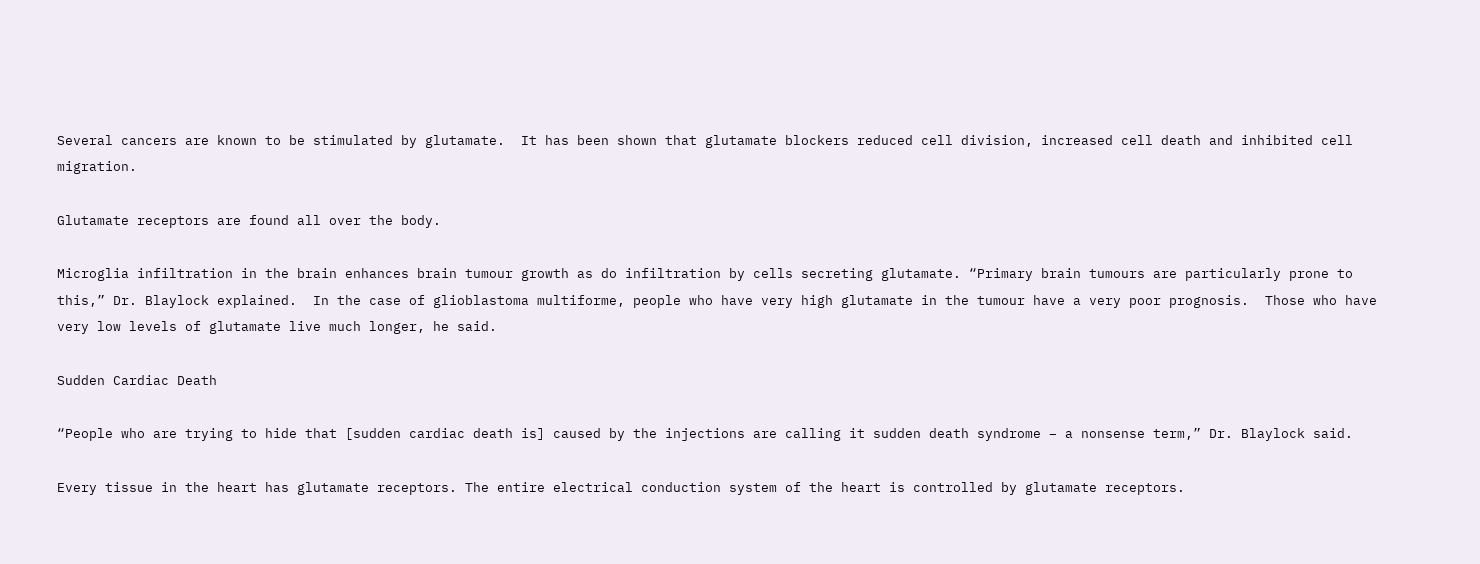Several cancers are known to be stimulated by glutamate.  It has been shown that glutamate blockers reduced cell division, increased cell death and inhibited cell migration.

Glutamate receptors are found all over the body.

Microglia infiltration in the brain enhances brain tumour growth as do infiltration by cells secreting glutamate. “Primary brain tumours are particularly prone to this,” Dr. Blaylock explained.  In the case of glioblastoma multiforme, people who have very high glutamate in the tumour have a very poor prognosis.  Those who have very low levels of glutamate live much longer, he said.

Sudden Cardiac Death

“People who are trying to hide that [sudden cardiac death is] caused by the injections are calling it sudden death syndrome – a nonsense term,” Dr. Blaylock said.

Every tissue in the heart has glutamate receptors. The entire electrical conduction system of the heart is controlled by glutamate receptors.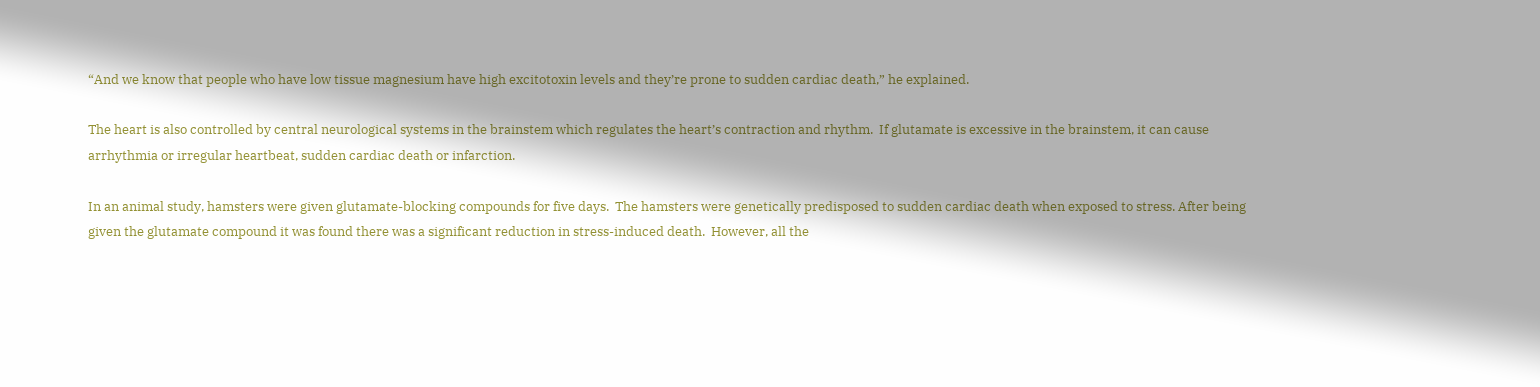“And we know that people who have low tissue magnesium have high excitotoxin levels and they’re prone to sudden cardiac death,” he explained.

The heart is also controlled by central neurological systems in the brainstem which regulates the heart’s contraction and rhythm.  If glutamate is excessive in the brainstem, it can cause arrhythmia or irregular heartbeat, sudden cardiac death or infarction.

In an animal study, hamsters were given glutamate-blocking compounds for five days.  The hamsters were genetically predisposed to sudden cardiac death when exposed to stress. After being given the glutamate compound it was found there was a significant reduction in stress-induced death.  However, all the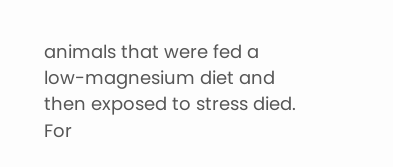animals that were fed a low-magnesium diet and then exposed to stress died.   For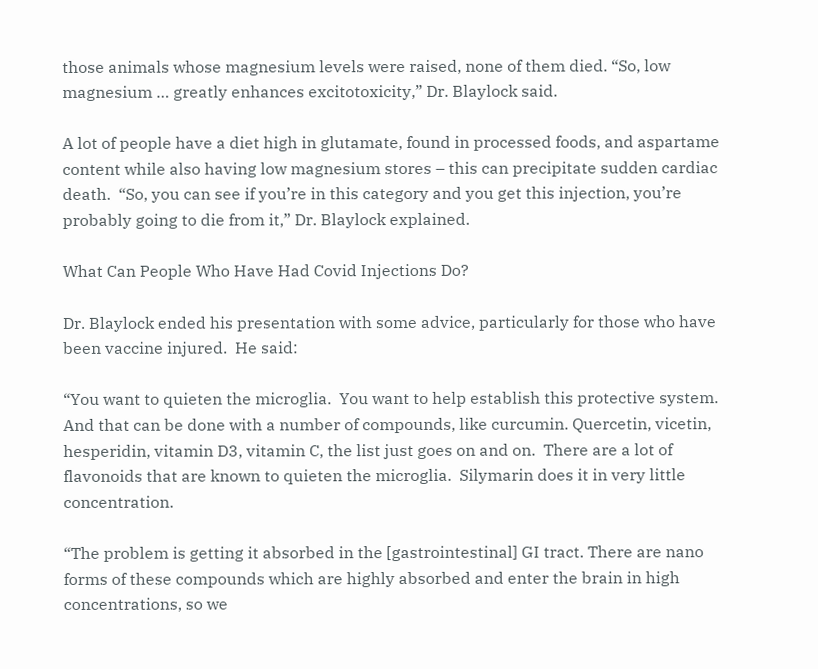those animals whose magnesium levels were raised, none of them died. “So, low magnesium … greatly enhances excitotoxicity,” Dr. Blaylock said.

A lot of people have a diet high in glutamate, found in processed foods, and aspartame content while also having low magnesium stores – this can precipitate sudden cardiac death.  “So, you can see if you’re in this category and you get this injection, you’re probably going to die from it,” Dr. Blaylock explained.

What Can People Who Have Had Covid Injections Do?

Dr. Blaylock ended his presentation with some advice, particularly for those who have been vaccine injured.  He said:

“You want to quieten the microglia.  You want to help establish this protective system.  And that can be done with a number of compounds, like curcumin. Quercetin, vicetin, hesperidin, vitamin D3, vitamin C, the list just goes on and on.  There are a lot of flavonoids that are known to quieten the microglia.  Silymarin does it in very little concentration.

“The problem is getting it absorbed in the [gastrointestinal] GI tract. There are nano forms of these compounds which are highly absorbed and enter the brain in high concentrations, so we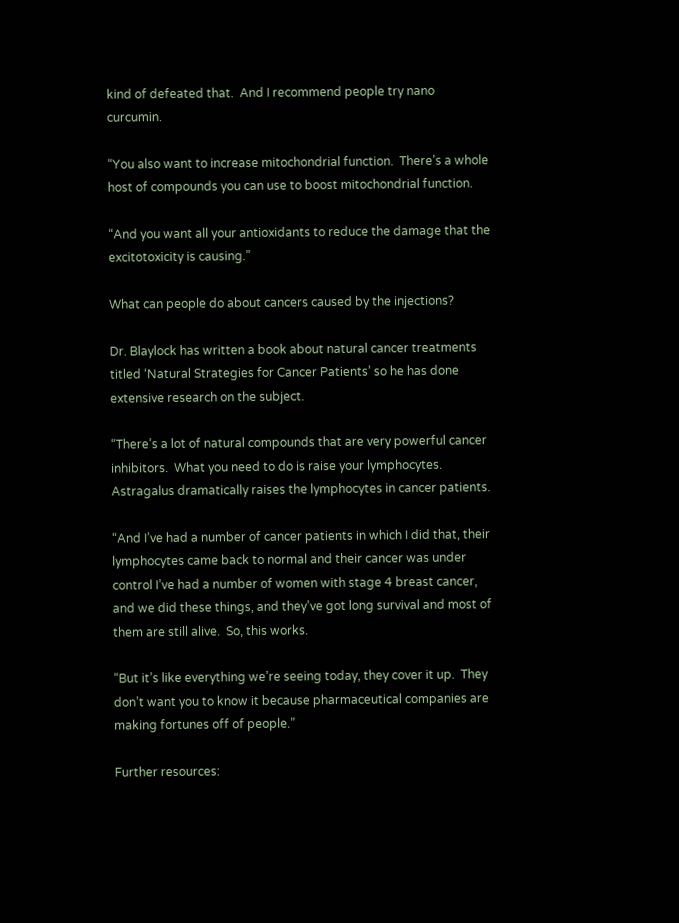kind of defeated that.  And I recommend people try nano curcumin.

“You also want to increase mitochondrial function.  There’s a whole host of compounds you can use to boost mitochondrial function.

“And you want all your antioxidants to reduce the damage that the excitotoxicity is causing.”

What can people do about cancers caused by the injections?

Dr. Blaylock has written a book about natural cancer treatments titled ‘Natural Strategies for Cancer Patients’ so he has done extensive research on the subject.

“There’s a lot of natural compounds that are very powerful cancer inhibitors.  What you need to do is raise your lymphocytes.  Astragalus dramatically raises the lymphocytes in cancer patients.

“And I’ve had a number of cancer patients in which I did that, their lymphocytes came back to normal and their cancer was under control I’ve had a number of women with stage 4 breast cancer, and we did these things, and they’ve got long survival and most of them are still alive.  So, this works.

“But it’s like everything we’re seeing today, they cover it up.  They don’t want you to know it because pharmaceutical companies are making fortunes off of people.”

Further resources: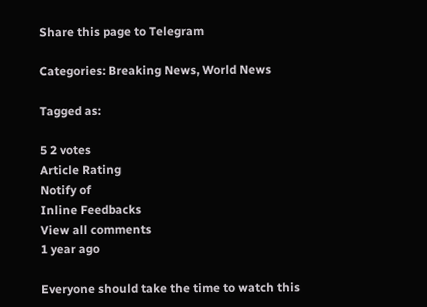Share this page to Telegram

Categories: Breaking News, World News

Tagged as:

5 2 votes
Article Rating
Notify of
Inline Feedbacks
View all comments
1 year ago

Everyone should take the time to watch this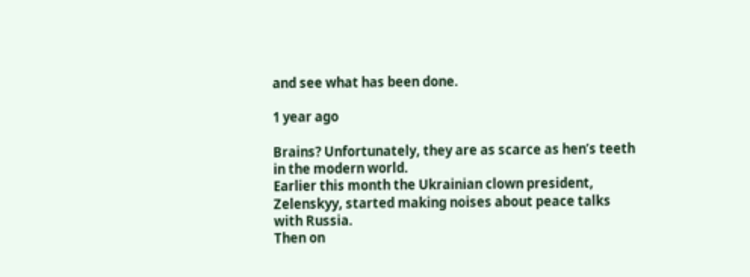and see what has been done.

1 year ago

Brains? Unfortunately, they are as scarce as hen’s teeth in the modern world.
Earlier this month the Ukrainian clown president, Zelenskyy, started making noises about peace talks with Russia.
Then on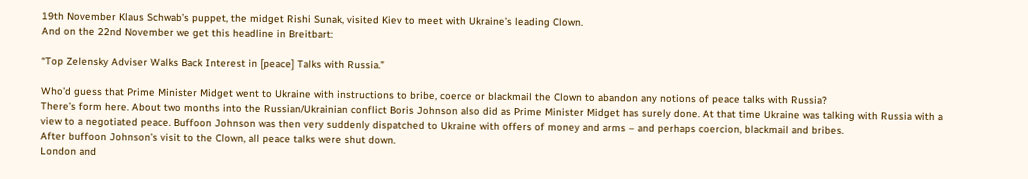19th November Klaus Schwab’s puppet, the midget Rishi Sunak, visited Kiev to meet with Ukraine’s leading Clown.
And on the 22nd November we get this headline in Breitbart:

“Top Zelensky Adviser Walks Back Interest in [peace] Talks with Russia.”

Who’d guess that Prime Minister Midget went to Ukraine with instructions to bribe, coerce or blackmail the Clown to abandon any notions of peace talks with Russia?
There’s form here. About two months into the Russian/Ukrainian conflict Boris Johnson also did as Prime Minister Midget has surely done. At that time Ukraine was talking with Russia with a view to a negotiated peace. Buffoon Johnson was then very suddenly dispatched to Ukraine with offers of money and arms – and perhaps coercion, blackmail and bribes.
After buffoon Johnson’s visit to the Clown, all peace talks were shut down.
London and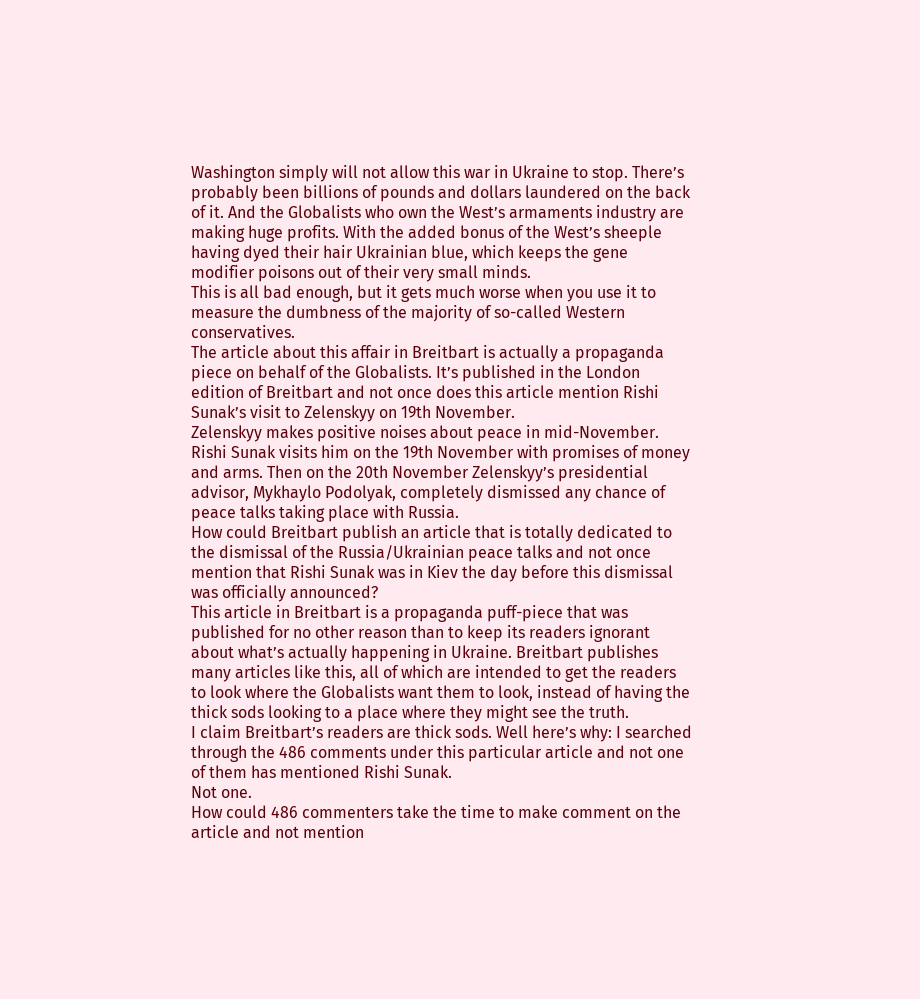Washington simply will not allow this war in Ukraine to stop. There’s probably been billions of pounds and dollars laundered on the back of it. And the Globalists who own the West’s armaments industry are making huge profits. With the added bonus of the West’s sheeple having dyed their hair Ukrainian blue, which keeps the gene modifier poisons out of their very small minds.
This is all bad enough, but it gets much worse when you use it to measure the dumbness of the majority of so-called Western conservatives.
The article about this affair in Breitbart is actually a propaganda piece on behalf of the Globalists. It’s published in the London edition of Breitbart and not once does this article mention Rishi Sunak’s visit to Zelenskyy on 19th November.
Zelenskyy makes positive noises about peace in mid-November. Rishi Sunak visits him on the 19th November with promises of money and arms. Then on the 20th November Zelenskyy’s presidential advisor, Mykhaylo Podolyak, completely dismissed any chance of peace talks taking place with Russia.
How could Breitbart publish an article that is totally dedicated to the dismissal of the Russia/Ukrainian peace talks and not once mention that Rishi Sunak was in Kiev the day before this dismissal was officially announced?
This article in Breitbart is a propaganda puff-piece that was published for no other reason than to keep its readers ignorant about what’s actually happening in Ukraine. Breitbart publishes many articles like this, all of which are intended to get the readers to look where the Globalists want them to look, instead of having the thick sods looking to a place where they might see the truth.
I claim Breitbart’s readers are thick sods. Well here’s why: I searched through the 486 comments under this particular article and not one of them has mentioned Rishi Sunak.
Not one.
How could 486 commenters take the time to make comment on the article and not mention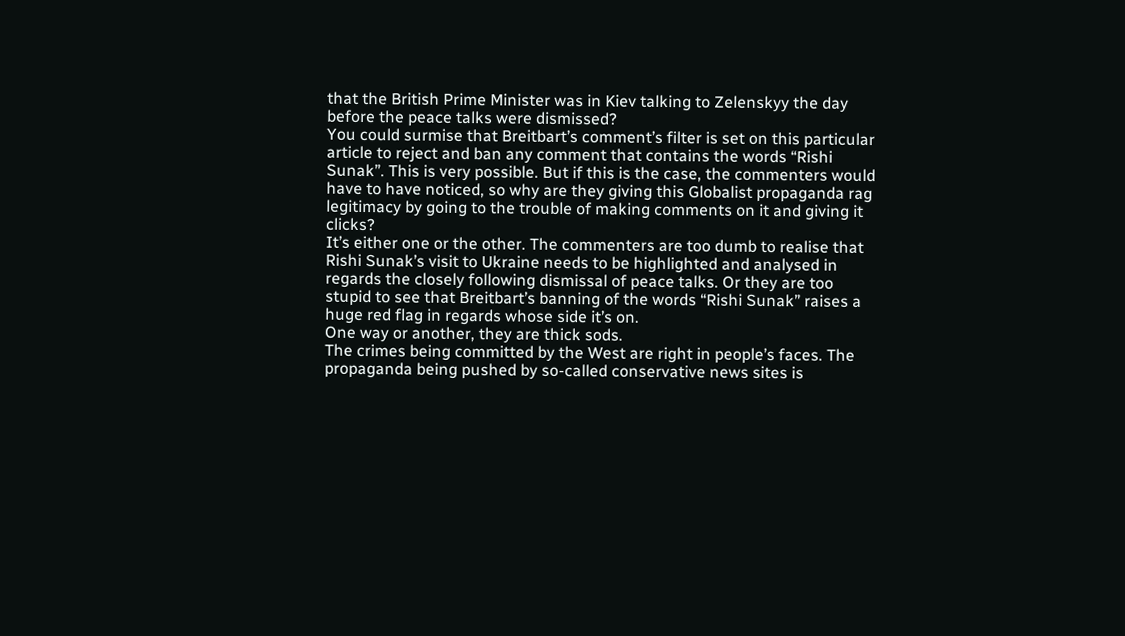that the British Prime Minister was in Kiev talking to Zelenskyy the day before the peace talks were dismissed?
You could surmise that Breitbart’s comment’s filter is set on this particular article to reject and ban any comment that contains the words “Rishi Sunak”. This is very possible. But if this is the case, the commenters would have to have noticed, so why are they giving this Globalist propaganda rag legitimacy by going to the trouble of making comments on it and giving it clicks?
It’s either one or the other. The commenters are too dumb to realise that Rishi Sunak’s visit to Ukraine needs to be highlighted and analysed in regards the closely following dismissal of peace talks. Or they are too stupid to see that Breitbart’s banning of the words “Rishi Sunak” raises a huge red flag in regards whose side it’s on.
One way or another, they are thick sods.
The crimes being committed by the West are right in people’s faces. The propaganda being pushed by so-called conservative news sites is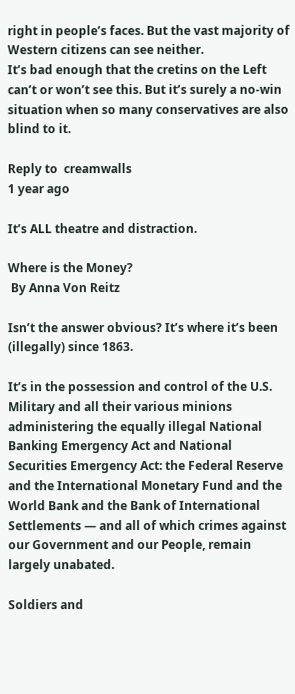right in people’s faces. But the vast majority of Western citizens can see neither.
It’s bad enough that the cretins on the Left can’t or won’t see this. But it’s surely a no-win situation when so many conservatives are also blind to it.

Reply to  creamwalls
1 year ago

It’s ALL theatre and distraction.

Where is the Money?
 By Anna Von Reitz

Isn’t the answer obvious? It’s where it’s been (illegally) since 1863.

It’s in the possession and control of the U.S. Military and all their various minions administering the equally illegal National Banking Emergency Act and National Securities Emergency Act: the Federal Reserve and the International Monetary Fund and the World Bank and the Bank of International Settlements — and all of which crimes against our Government and our People, remain largely unabated.

Soldiers and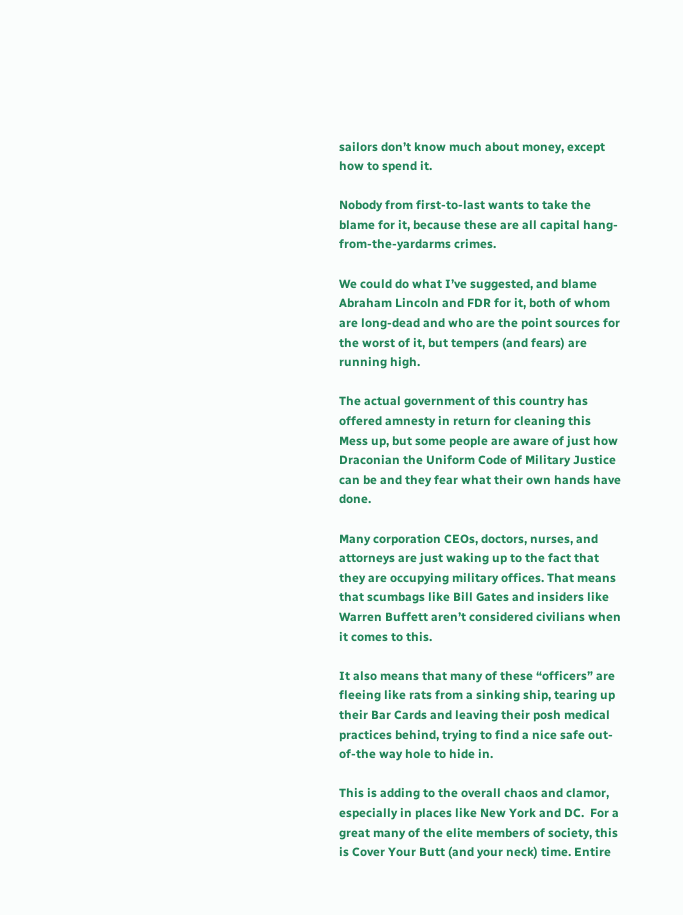sailors don’t know much about money, except how to spend it.

Nobody from first-to-last wants to take the blame for it, because these are all capital hang-from-the-yardarms crimes.

We could do what I’ve suggested, and blame Abraham Lincoln and FDR for it, both of whom are long-dead and who are the point sources for the worst of it, but tempers (and fears) are running high.

The actual government of this country has offered amnesty in return for cleaning this Mess up, but some people are aware of just how Draconian the Uniform Code of Military Justice can be and they fear what their own hands have done.

Many corporation CEOs, doctors, nurses, and attorneys are just waking up to the fact that they are occupying military offices. That means that scumbags like Bill Gates and insiders like Warren Buffett aren’t considered civilians when it comes to this.

It also means that many of these “officers” are fleeing like rats from a sinking ship, tearing up their Bar Cards and leaving their posh medical practices behind, trying to find a nice safe out-of-the way hole to hide in.

This is adding to the overall chaos and clamor, especially in places like New York and DC.  For a great many of the elite members of society, this is Cover Your Butt (and your neck) time. Entire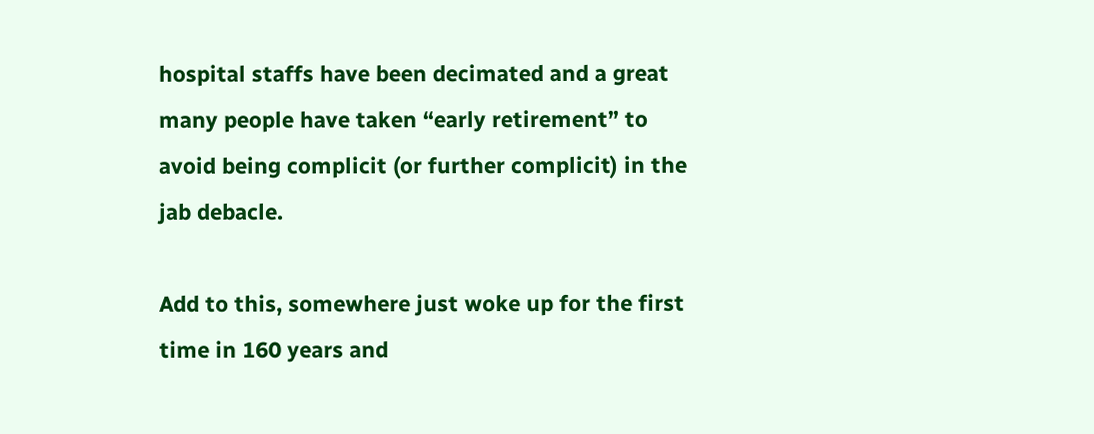hospital staffs have been decimated and a great many people have taken “early retirement” to avoid being complicit (or further complicit) in the jab debacle.

Add to this, somewhere just woke up for the first time in 160 years and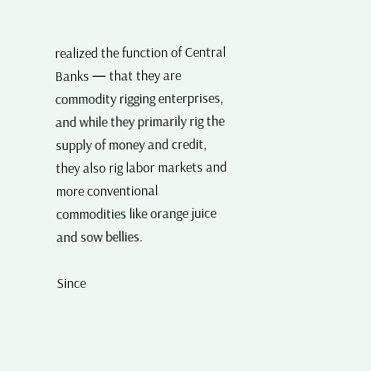realized the function of Central Banks — that they are commodity rigging enterprises, and while they primarily rig the supply of money and credit, they also rig labor markets and more conventional commodities like orange juice and sow bellies.

Since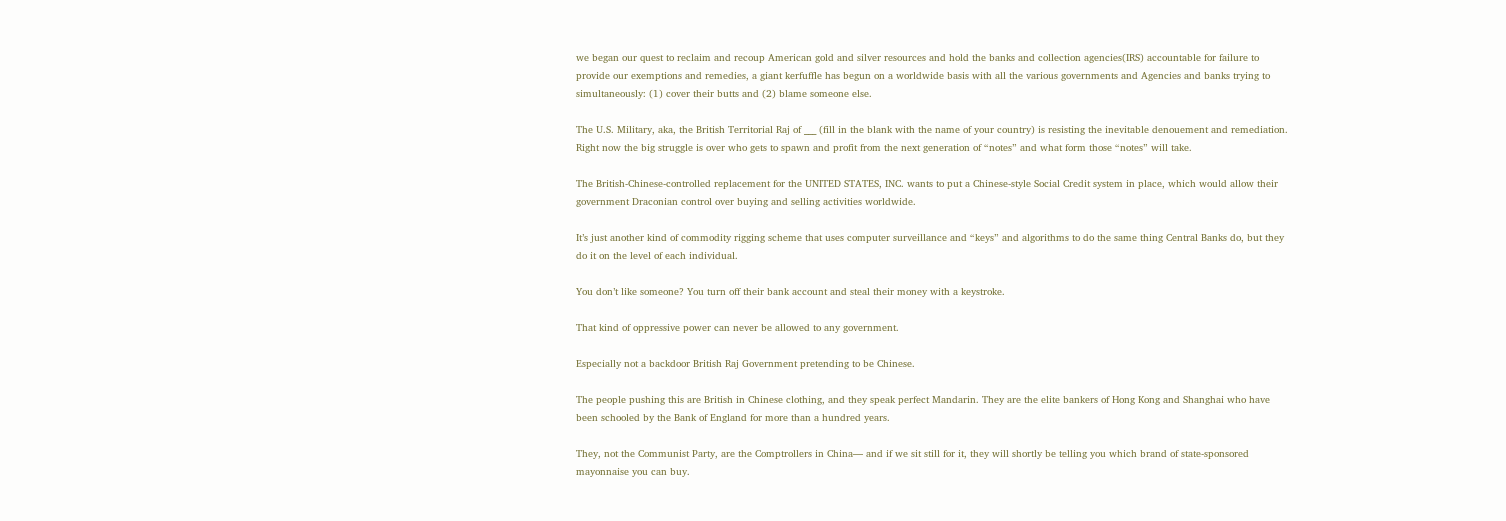we began our quest to reclaim and recoup American gold and silver resources and hold the banks and collection agencies(IRS) accountable for failure to provide our exemptions and remedies, a giant kerfuffle has begun on a worldwide basis with all the various governments and Agencies and banks trying to simultaneously: (1) cover their butts and (2) blame someone else.

The U.S. Military, aka, the British Territorial Raj of ___ (fill in the blank with the name of your country) is resisting the inevitable denouement and remediation. Right now the big struggle is over who gets to spawn and profit from the next generation of “notes” and what form those “notes” will take.

The British-Chinese-controlled replacement for the UNITED STATES, INC. wants to put a Chinese-style Social Credit system in place, which would allow their government Draconian control over buying and selling activities worldwide.

It’s just another kind of commodity rigging scheme that uses computer surveillance and “keys” and algorithms to do the same thing Central Banks do, but they do it on the level of each individual.

You don’t like someone? You turn off their bank account and steal their money with a keystroke.

That kind of oppressive power can never be allowed to any government.

Especially not a backdoor British Raj Government pretending to be Chinese.

The people pushing this are British in Chinese clothing, and they speak perfect Mandarin. They are the elite bankers of Hong Kong and Shanghai who have been schooled by the Bank of England for more than a hundred years.

They, not the Communist Party, are the Comptrollers in China— and if we sit still for it, they will shortly be telling you which brand of state-sponsored mayonnaise you can buy.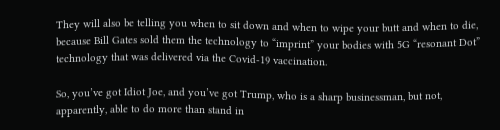They will also be telling you when to sit down and when to wipe your butt and when to die, because Bill Gates sold them the technology to “imprint” your bodies with 5G “resonant Dot” technology that was delivered via the Covid-19 vaccination.

So, you’ve got Idiot Joe, and you’ve got Trump, who is a sharp businessman, but not, apparently, able to do more than stand in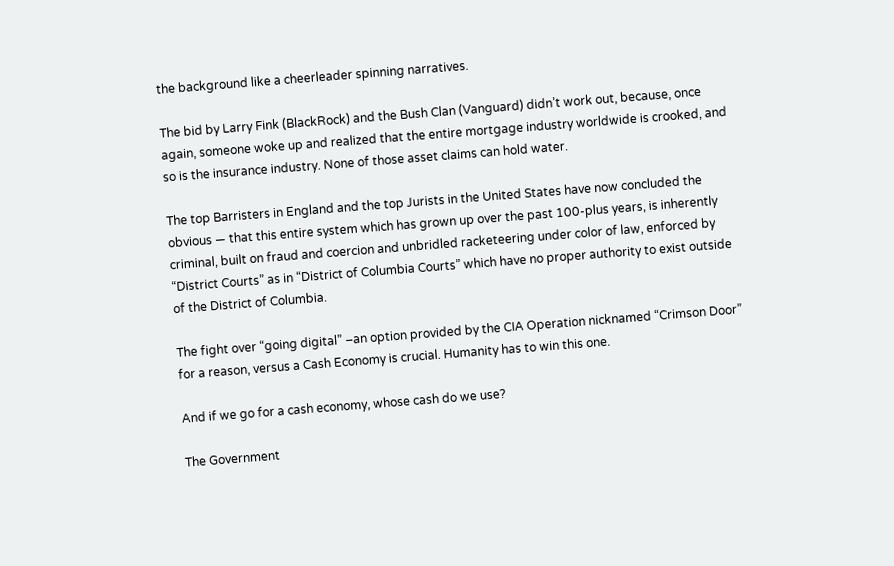the background like a cheerleader spinning narratives.

The bid by Larry Fink (BlackRock) and the Bush Clan (Vanguard) didn’t work out, because, once again, someone woke up and realized that the entire mortgage industry worldwide is crooked, and so is the insurance industry. None of those asset claims can hold water.

The top Barristers in England and the top Jurists in the United States have now concluded the obvious — that this entire system which has grown up over the past 100-plus years, is inherently criminal, built on fraud and coercion and unbridled racketeering under color of law, enforced by “District Courts” as in “District of Columbia Courts” which have no proper authority to exist outside of the District of Columbia.

The fight over “going digital” –an option provided by the CIA Operation nicknamed “Crimson Door” for a reason, versus a Cash Economy is crucial. Humanity has to win this one.

And if we go for a cash economy, whose cash do we use?

The Government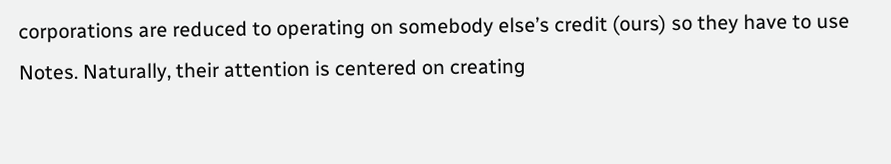corporations are reduced to operating on somebody else’s credit (ours) so they have to use Notes. Naturally, their attention is centered on creating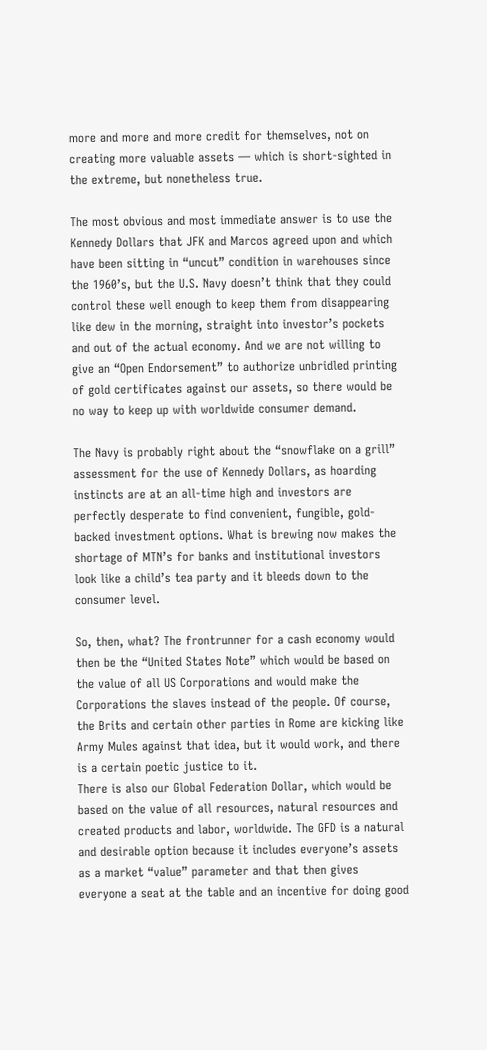more and more and more credit for themselves, not on creating more valuable assets — which is short-sighted in the extreme, but nonetheless true.

The most obvious and most immediate answer is to use the Kennedy Dollars that JFK and Marcos agreed upon and which have been sitting in “uncut” condition in warehouses since the 1960’s, but the U.S. Navy doesn’t think that they could control these well enough to keep them from disappearing like dew in the morning, straight into investor’s pockets and out of the actual economy. And we are not willing to give an “Open Endorsement” to authorize unbridled printing of gold certificates against our assets, so there would be no way to keep up with worldwide consumer demand.

The Navy is probably right about the “snowflake on a grill” assessment for the use of Kennedy Dollars, as hoarding instincts are at an all-time high and investors are perfectly desperate to find convenient, fungible, gold-backed investment options. What is brewing now makes the shortage of MTN’s for banks and institutional investors look like a child’s tea party and it bleeds down to the consumer level.

So, then, what? The frontrunner for a cash economy would then be the “United States Note” which would be based on the value of all US Corporations and would make the Corporations the slaves instead of the people. Of course, the Brits and certain other parties in Rome are kicking like Army Mules against that idea, but it would work, and there is a certain poetic justice to it.
There is also our Global Federation Dollar, which would be based on the value of all resources, natural resources and created products and labor, worldwide. The GFD is a natural and desirable option because it includes everyone’s assets as a market “value” parameter and that then gives everyone a seat at the table and an incentive for doing good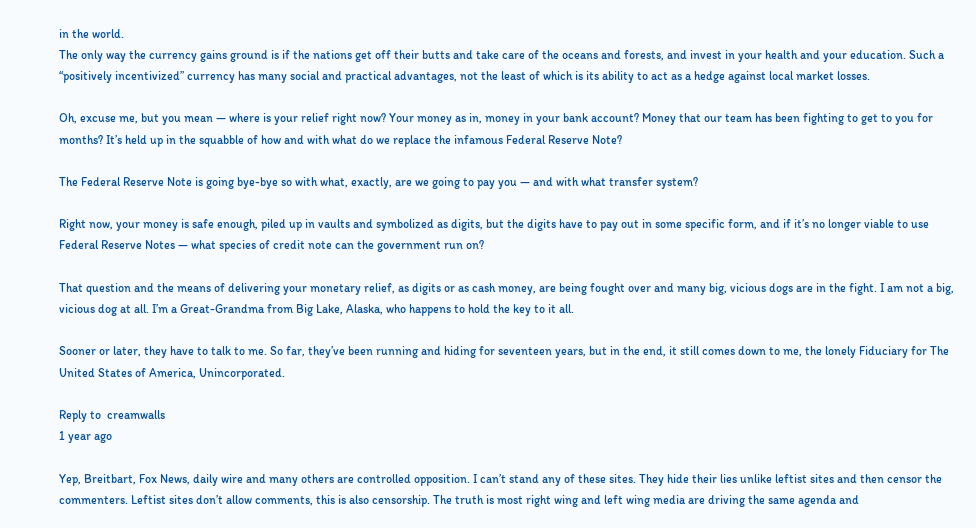in the world.
The only way the currency gains ground is if the nations get off their butts and take care of the oceans and forests, and invest in your health and your education. Such a “positively incentivized” currency has many social and practical advantages, not the least of which is its ability to act as a hedge against local market losses.

Oh, excuse me, but you mean — where is your relief right now? Your money as in, money in your bank account? Money that our team has been fighting to get to you for months? It’s held up in the squabble of how and with what do we replace the infamous Federal Reserve Note?

The Federal Reserve Note is going bye-bye so with what, exactly, are we going to pay you — and with what transfer system?

Right now, your money is safe enough, piled up in vaults and symbolized as digits, but the digits have to pay out in some specific form, and if it’s no longer viable to use Federal Reserve Notes — what species of credit note can the government run on?

That question and the means of delivering your monetary relief, as digits or as cash money, are being fought over and many big, vicious dogs are in the fight. I am not a big, vicious dog at all. I’m a Great-Grandma from Big Lake, Alaska, who happens to hold the key to it all.

Sooner or later, they have to talk to me. So far, they’ve been running and hiding for seventeen years, but in the end, it still comes down to me, the lonely Fiduciary for The United States of America, Unincorporated.

Reply to  creamwalls
1 year ago

Yep, Breitbart, Fox News, daily wire and many others are controlled opposition. I can’t stand any of these sites. They hide their lies unlike leftist sites and then censor the commenters. Leftist sites don’t allow comments, this is also censorship. The truth is most right wing and left wing media are driving the same agenda and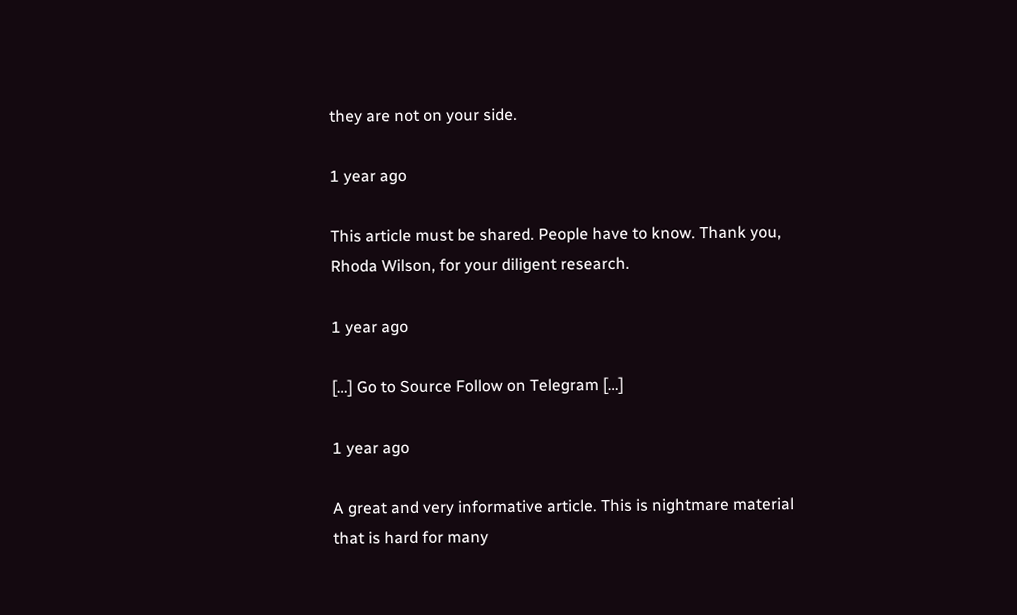they are not on your side.

1 year ago

This article must be shared. People have to know. Thank you, Rhoda Wilson, for your diligent research.

1 year ago

[…] Go to Source Follow on Telegram […]

1 year ago

A great and very informative article. This is nightmare material that is hard for many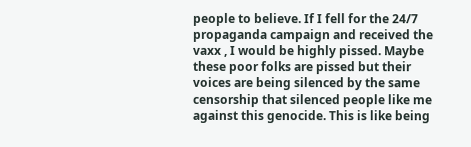people to believe. If I fell for the 24/7 propaganda campaign and received the vaxx , I would be highly pissed. Maybe these poor folks are pissed but their voices are being silenced by the same censorship that silenced people like me against this genocide. This is like being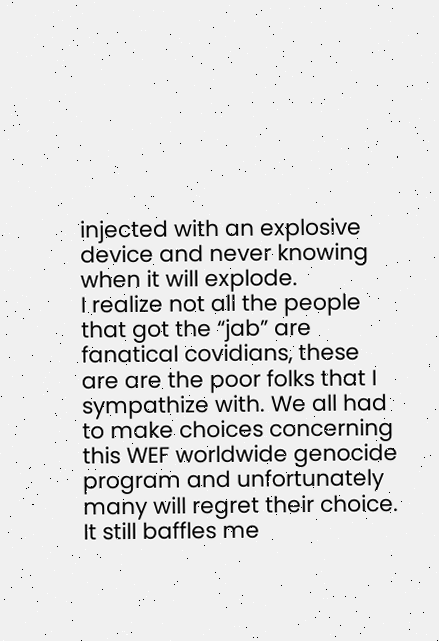injected with an explosive device and never knowing when it will explode.
I realize not all the people that got the “jab” are fanatical covidians, these are are the poor folks that I sympathize with. We all had to make choices concerning this WEF worldwide genocide program and unfortunately many will regret their choice. It still baffles me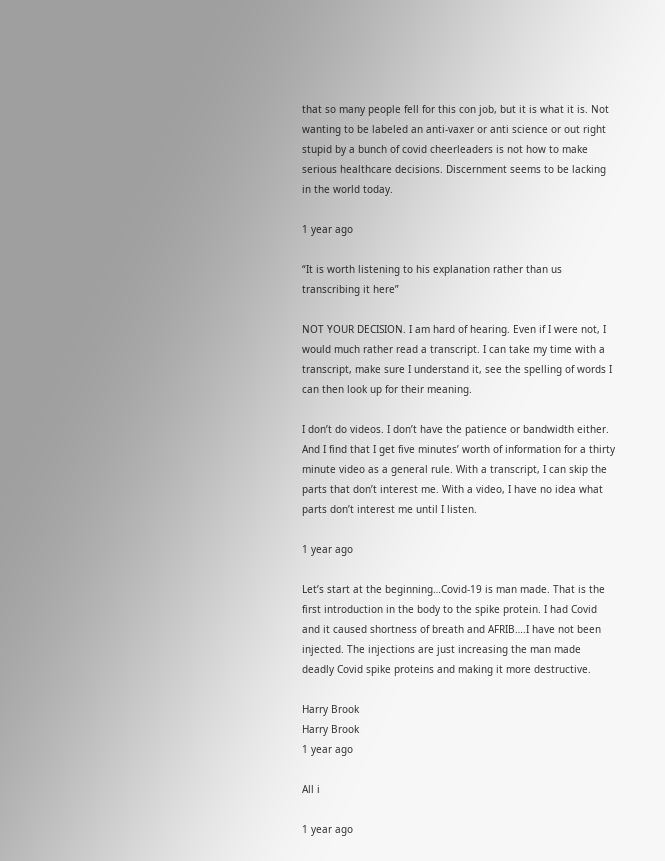that so many people fell for this con job, but it is what it is. Not wanting to be labeled an anti-vaxer or anti science or out right stupid by a bunch of covid cheerleaders is not how to make serious healthcare decisions. Discernment seems to be lacking in the world today.

1 year ago

“It is worth listening to his explanation rather than us transcribing it here”

NOT YOUR DECISION. I am hard of hearing. Even if I were not, I would much rather read a transcript. I can take my time with a transcript, make sure I understand it, see the spelling of words I can then look up for their meaning.

I don’t do videos. I don’t have the patience or bandwidth either. And I find that I get five minutes’ worth of information for a thirty minute video as a general rule. With a transcript, I can skip the parts that don’t interest me. With a video, I have no idea what parts don’t interest me until I listen.

1 year ago

Let’s start at the beginning…Covid-19 is man made. That is the first introduction in the body to the spike protein. I had Covid and it caused shortness of breath and AFRIB….I have not been injected. The injections are just increasing the man made deadly Covid spike proteins and making it more destructive.

Harry Brook
Harry Brook
1 year ago

All i

1 year ago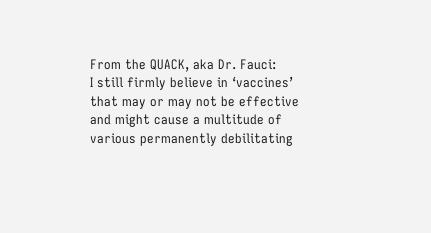From the QUACK, aka Dr. Fauci:
I still firmly believe in ‘vaccines’ that may or may not be effective and might cause a multitude of various permanently debilitating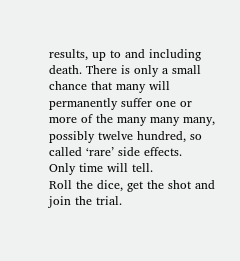results, up to and including death. There is only a small chance that many will permanently suffer one or more of the many many many, possibly twelve hundred, so called ‘rare’ side effects.
Only time will tell.
Roll the dice, get the shot and join the trial.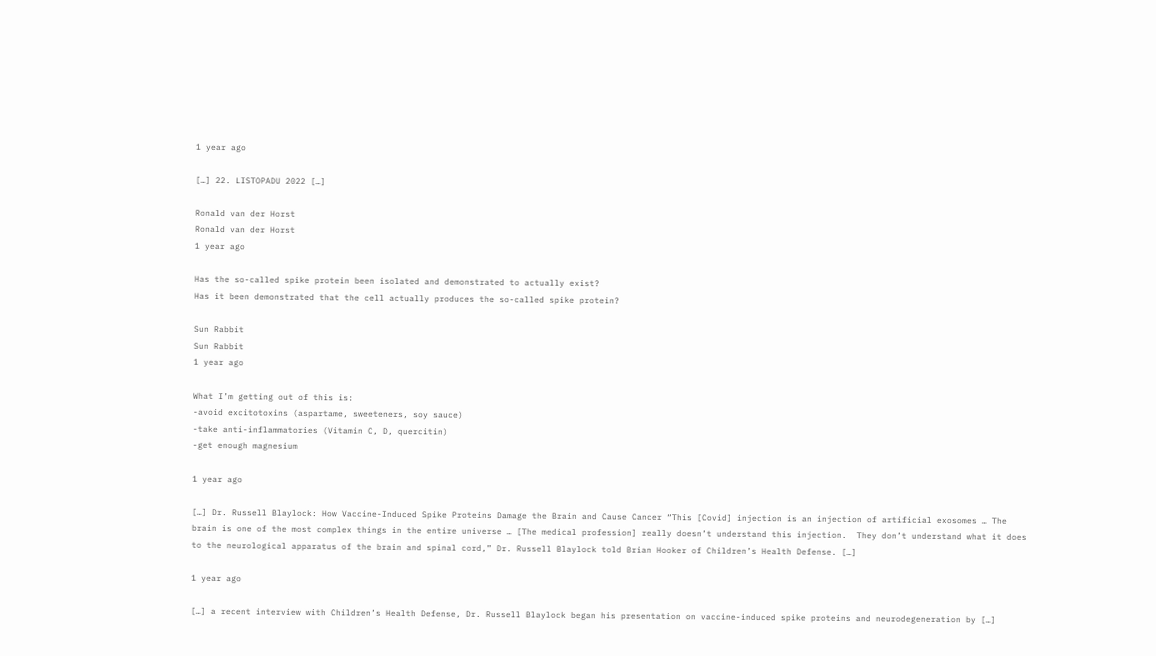1 year ago

[…] 22. LISTOPADU 2022 […]

Ronald van der Horst
Ronald van der Horst
1 year ago

Has the so-called spike protein been isolated and demonstrated to actually exist?
Has it been demonstrated that the cell actually produces the so-called spike protein?

Sun Rabbit
Sun Rabbit
1 year ago

What I’m getting out of this is:
-avoid excitotoxins (aspartame, sweeteners, soy sauce)
-take anti-inflammatories (Vitamin C, D, quercitin)
-get enough magnesium

1 year ago

[…] Dr. Russell Blaylock: How Vaccine-Induced Spike Proteins Damage the Brain and Cause Cancer “This [Covid] injection is an injection of artificial exosomes … The brain is one of the most complex things in the entire universe … [The medical profession] really doesn’t understand this injection.  They don’t understand what it does to the neurological apparatus of the brain and spinal cord,” Dr. Russell Blaylock told Brian Hooker of Children’s Health Defense. […]

1 year ago

[…] a recent interview with Children’s Health Defense, Dr. Russell Blaylock began his presentation on vaccine-induced spike proteins and neurodegeneration by […]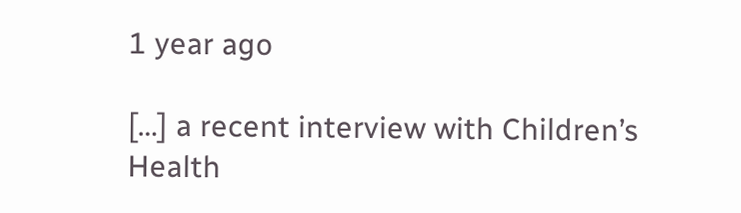1 year ago

[…] a recent interview with Children’s Health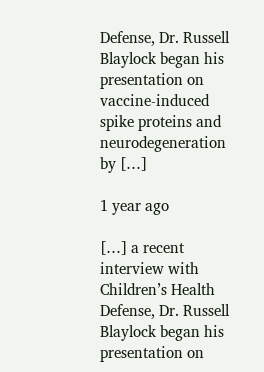Defense, Dr. Russell Blaylock began his presentation on vaccine-induced spike proteins and neurodegeneration by […]

1 year ago

[…] a recent interview with Children’s Health Defense, Dr. Russell Blaylock began his presentation on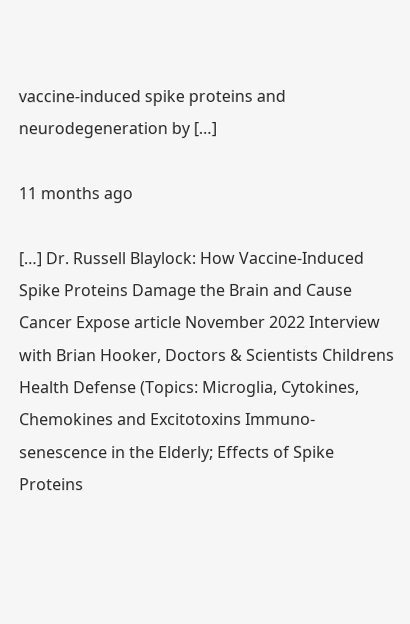vaccine-induced spike proteins and neurodegeneration by […]

11 months ago

[…] Dr. Russell Blaylock: How Vaccine-Induced Spike Proteins Damage the Brain and Cause Cancer Expose article November 2022 Interview with Brian Hooker, Doctors & Scientists Childrens Health Defense (Topics: Microglia, Cytokines, Chemokines and Excitotoxins Immuno-senescence in the Elderly; Effects of Spike Proteins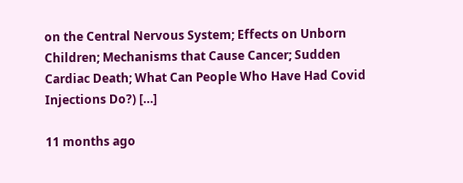on the Central Nervous System; Effects on Unborn Children; Mechanisms that Cause Cancer; Sudden Cardiac Death; What Can People Who Have Had Covid Injections Do?) […]

11 months ago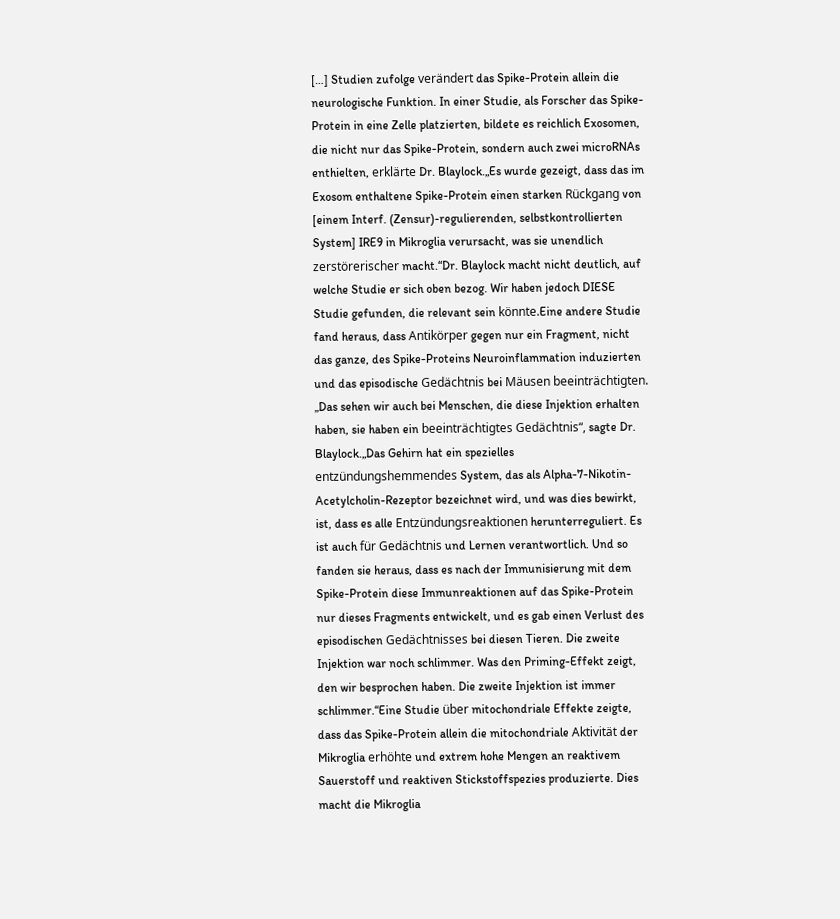[…] Studien zufolge verändert das Spike-Protein allein die neurologische Funktion. In einer Studie, als Forscher das Spike-Protein in eine Zelle platzierten, bildete es reichlich Exosomen, die nicht nur das Spike-Protein, sondern auch zwei microRNAs enthielten, erklärte Dr. Blaylock.„Es wurde gezeigt, dass das im Exosom enthaltene Spike-Protein einen starken Rückgang von [einem Interf. (Zensur)-regulierenden, selbstkontrollierten System] IRE9 in Mikroglia verursacht, was sie unendlich zerstörerischer macht.“Dr. Blaylock macht nicht deutlich, auf welche Studie er sich oben bezog. Wir haben jedoch DIESE Studie gefunden, die relevant sein könnte.Eine andere Studie fand heraus, dass Antikörper gegen nur ein Fragment, nicht das ganze, des Spike-Proteins Neuroinflammation induzierten und das episodische Gedächtnis bei Mäusen beeinträchtigten. „Das sehen wir auch bei Menschen, die diese Injektion erhalten haben, sie haben ein beeinträchtigtes Gedächtnis“, sagte Dr. Blaylock.„Das Gehirn hat ein spezielles entzündungshemmendes System, das als Alpha-7-Nikotin-Acetylcholin-Rezeptor bezeichnet wird, und was dies bewirkt, ist, dass es alle Entzündungsreaktionen herunterreguliert. Es ist auch für Gedächtnis und Lernen verantwortlich. Und so fanden sie heraus, dass es nach der Immunisierung mit dem Spike-Protein diese Immunreaktionen auf das Spike-Protein nur dieses Fragments entwickelt, und es gab einen Verlust des episodischen Gedächtnisses bei diesen Tieren. Die zweite Injektion war noch schlimmer. Was den Priming-Effekt zeigt, den wir besprochen haben. Die zweite Injektion ist immer schlimmer.“Eine Studie über mitochondriale Effekte zeigte, dass das Spike-Protein allein die mitochondriale Aktivität der Mikroglia erhöhte und extrem hohe Mengen an reaktivem Sauerstoff und reaktiven Stickstoffspezies produzierte. Dies macht die Mikroglia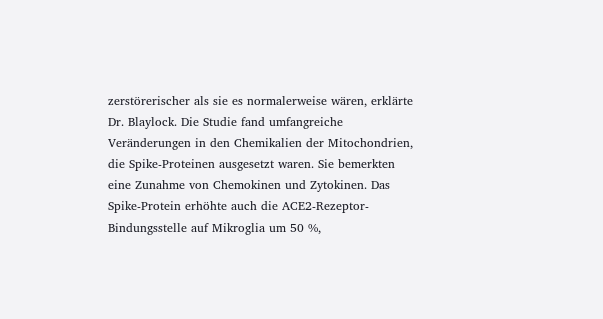zerstörerischer als sie es normalerweise wären, erklärte Dr. Blaylock. Die Studie fand umfangreiche Veränderungen in den Chemikalien der Mitochondrien, die Spike-Proteinen ausgesetzt waren. Sie bemerkten eine Zunahme von Chemokinen und Zytokinen. Das Spike-Protein erhöhte auch die ACE2-Rezeptor-Bindungsstelle auf Mikroglia um 50 %,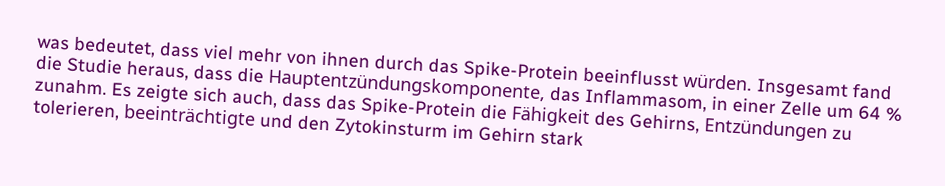was bedeutet, dass viel mehr von ihnen durch das Spike-Protein beeinflusst würden. Insgesamt fand die Studie heraus, dass die Hauptentzündungskomponente, das Inflammasom, in einer Zelle um 64 % zunahm. Es zeigte sich auch, dass das Spike-Protein die Fähigkeit des Gehirns, Entzündungen zu tolerieren, beeinträchtigte und den Zytokinsturm im Gehirn stark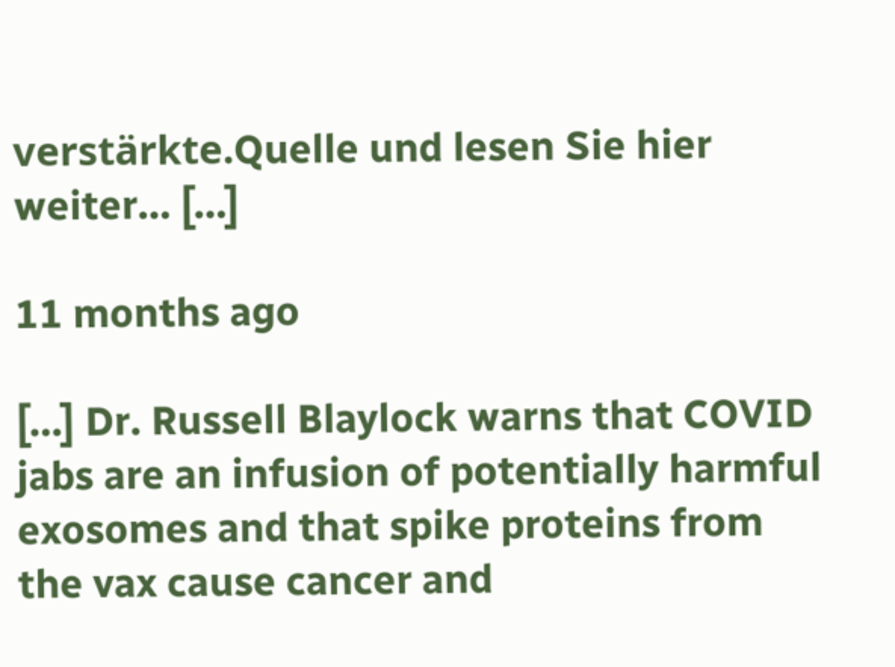verstärkte.Quelle und lesen Sie hier weiter… […]

11 months ago

[…] Dr. Russell Blaylock warns that COVID jabs are an infusion of potentially harmful exosomes and that spike proteins from the vax cause cancer and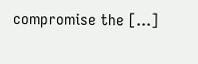compromise the […]